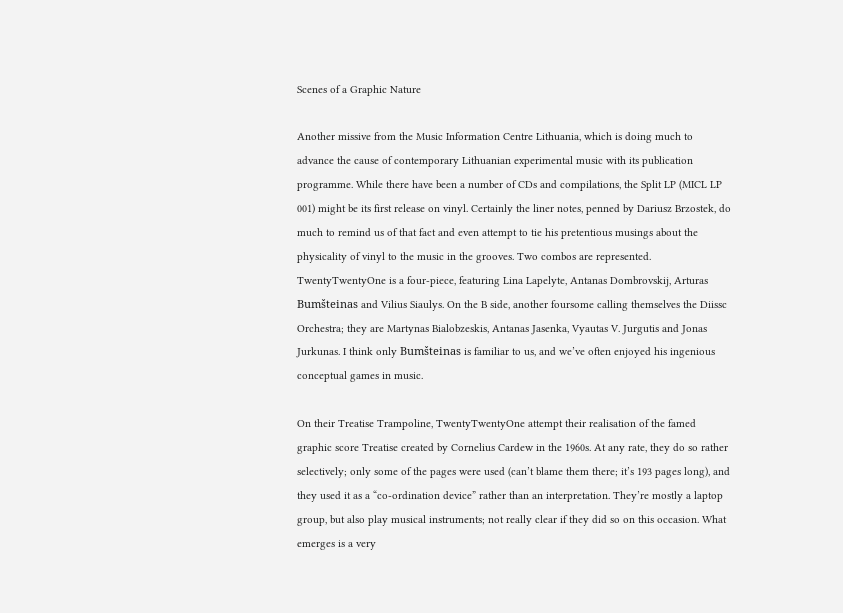Scenes of a Graphic Nature

Another missive from the Music Information Centre Lithuania, which is doing much to advance the cause of contemporary Lithuanian experimental music with its publication programme. While there have been a number of CDs and compilations, the Split LP (MICL LP 001) might be its first release on vinyl. Certainly the liner notes, penned by Dariusz Brzostek, do much to remind us of that fact and even attempt to tie his pretentious musings about the physicality of vinyl to the music in the grooves. Two combos are represented. TwentyTwentyOne is a four-piece, featuring Lina Lapelyte, Antanas Dombrovskij, Arturas Bumšteinas and Vilius Siaulys. On the B side, another foursome calling themselves the Diissc Orchestra; they are Martynas Bialobzeskis, Antanas Jasenka, Vyautas V. Jurgutis and Jonas Jurkunas. I think only Bumšteinas is familiar to us, and we’ve often enjoyed his ingenious conceptual games in music.

On their Treatise Trampoline, TwentyTwentyOne attempt their realisation of the famed graphic score Treatise created by Cornelius Cardew in the 1960s. At any rate, they do so rather selectively; only some of the pages were used (can’t blame them there; it’s 193 pages long), and they used it as a “co-ordination device” rather than an interpretation. They’re mostly a laptop group, but also play musical instruments; not really clear if they did so on this occasion. What emerges is a very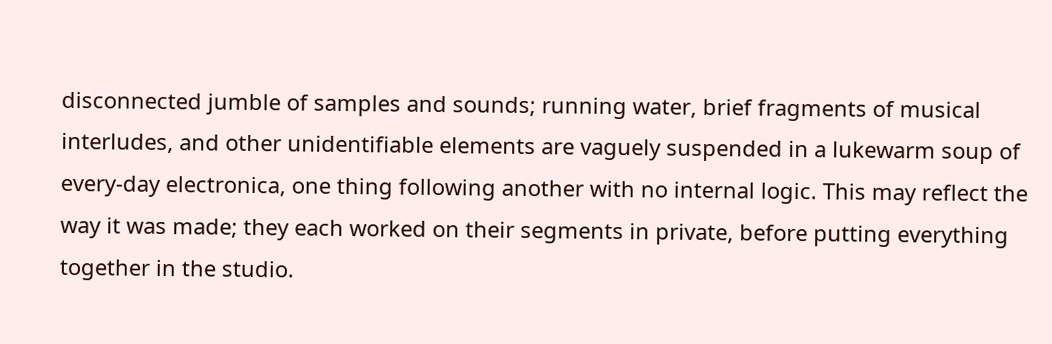disconnected jumble of samples and sounds; running water, brief fragments of musical interludes, and other unidentifiable elements are vaguely suspended in a lukewarm soup of every-day electronica, one thing following another with no internal logic. This may reflect the way it was made; they each worked on their segments in private, before putting everything together in the studio.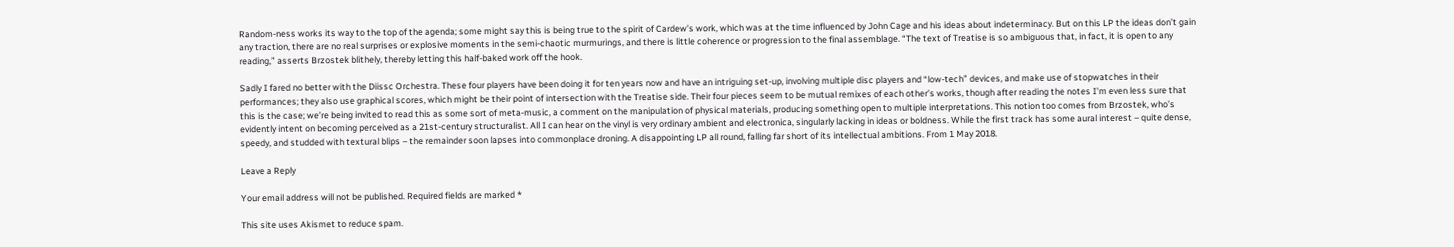Random-ness works its way to the top of the agenda; some might say this is being true to the spirit of Cardew’s work, which was at the time influenced by John Cage and his ideas about indeterminacy. But on this LP the ideas don’t gain any traction, there are no real surprises or explosive moments in the semi-chaotic murmurings, and there is little coherence or progression to the final assemblage. “The text of Treatise is so ambiguous that, in fact, it is open to any reading,” asserts Brzostek blithely, thereby letting this half-baked work off the hook.

Sadly I fared no better with the Diissc Orchestra. These four players have been doing it for ten years now and have an intriguing set-up, involving multiple disc players and “low-tech” devices, and make use of stopwatches in their performances; they also use graphical scores, which might be their point of intersection with the Treatise side. Their four pieces seem to be mutual remixes of each other’s works, though after reading the notes I’m even less sure that this is the case; we’re being invited to read this as some sort of meta-music, a comment on the manipulation of physical materials, producing something open to multiple interpretations. This notion too comes from Brzostek, who’s evidently intent on becoming perceived as a 21st-century structuralist. All I can hear on the vinyl is very ordinary ambient and electronica, singularly lacking in ideas or boldness. While the first track has some aural interest – quite dense, speedy, and studded with textural blips – the remainder soon lapses into commonplace droning. A disappointing LP all round, falling far short of its intellectual ambitions. From 1 May 2018.

Leave a Reply

Your email address will not be published. Required fields are marked *

This site uses Akismet to reduce spam.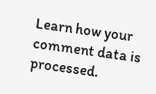Learn how your comment data is processed.